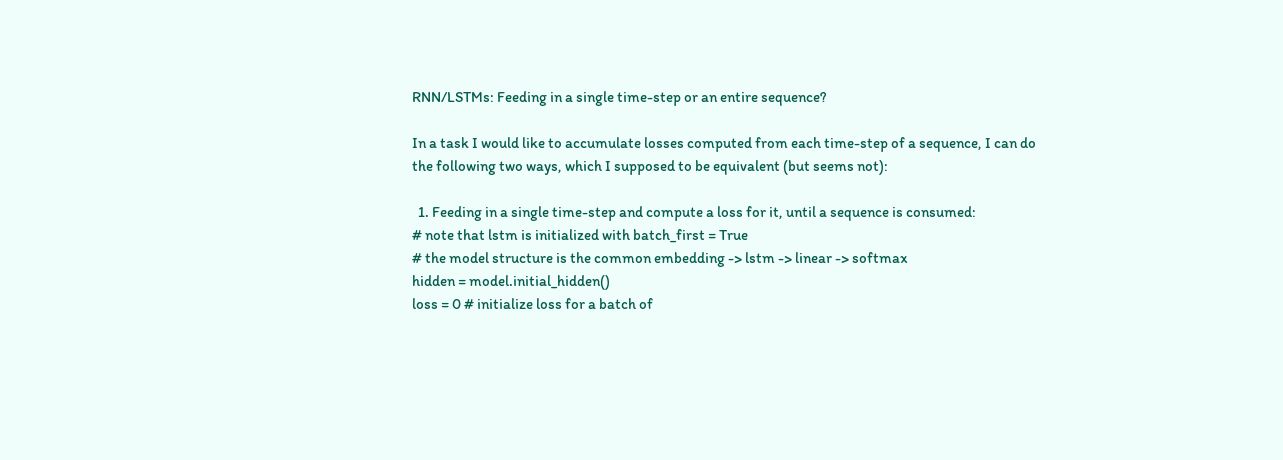RNN/LSTMs: Feeding in a single time-step or an entire sequence?

In a task I would like to accumulate losses computed from each time-step of a sequence, I can do the following two ways, which I supposed to be equivalent (but seems not):

  1. Feeding in a single time-step and compute a loss for it, until a sequence is consumed:
# note that lstm is initialized with batch_first = True
# the model structure is the common embedding -> lstm -> linear -> softmax
hidden = model.initial_hidden()
loss = 0 # initialize loss for a batch of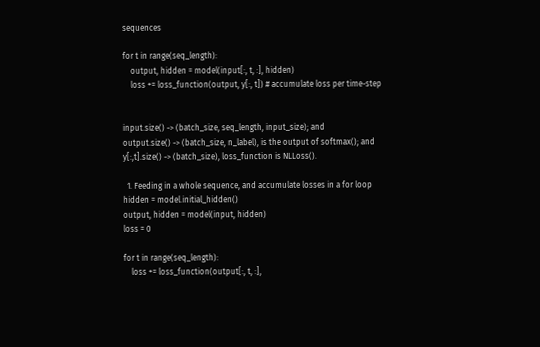sequences

for t in range(seq_length):
    output, hidden = model(input[:, t, :], hidden)
    loss += loss_function(output, y[:, t]) # accumulate loss per time-step


input.size() -> (batch_size, seq_length, input_size); and
output.size() -> (batch_size, n_label), is the output of softmax(); and
y[:,t].size() -> (batch_size), loss_function is NLLoss().

  1. Feeding in a whole sequence, and accumulate losses in a for loop
hidden = model.initial_hidden()
output, hidden = model(input, hidden)
loss = 0

for t in range(seq_length):
    loss += loss_function(output[:, t, :],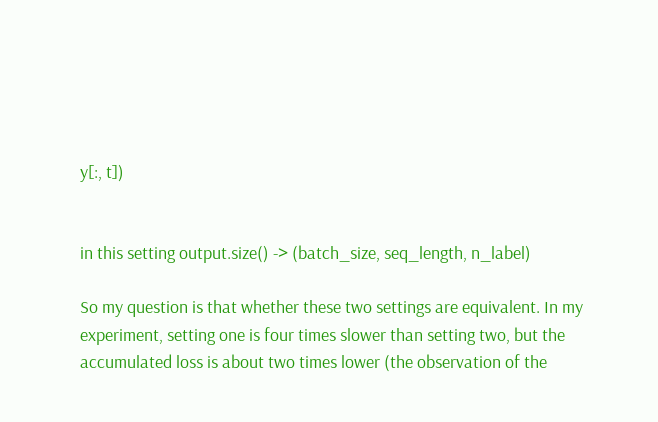y[:, t])


in this setting output.size() -> (batch_size, seq_length, n_label)

So my question is that whether these two settings are equivalent. In my experiment, setting one is four times slower than setting two, but the accumulated loss is about two times lower (the observation of the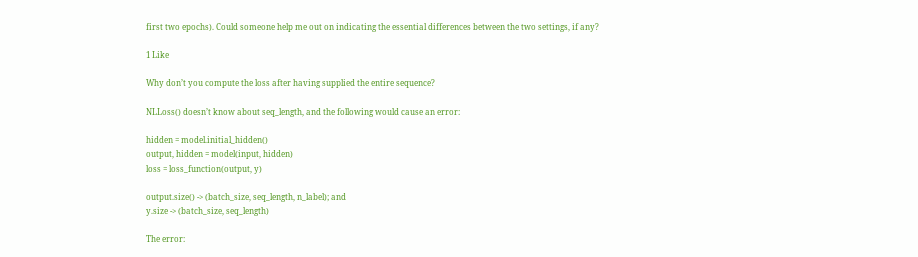first two epochs). Could someone help me out on indicating the essential differences between the two settings, if any?

1 Like

Why don’t you compute the loss after having supplied the entire sequence?

NLLoss() doesn’t know about seq_length, and the following would cause an error:

hidden = model.initial_hidden()
output, hidden = model(input, hidden)
loss = loss_function(output, y)

output.size() -> (batch_size, seq_length, n_label); and
y.size -> (batch_size, seq_length)

The error: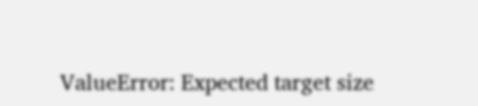ValueError: Expected target size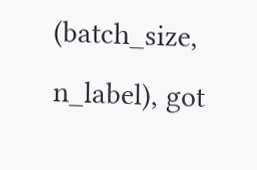(batch_size, n_label), got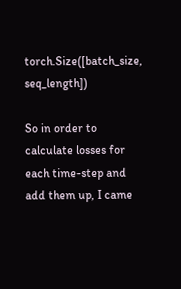torch.Size([batch_size, seq_length])

So in order to calculate losses for each time-step and add them up, I came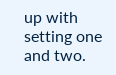up with setting one and two.